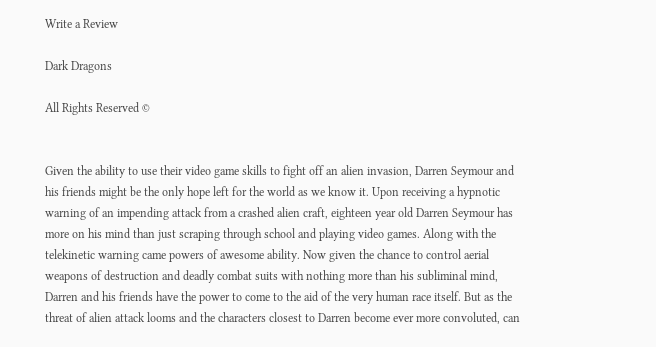Write a Review

Dark Dragons

All Rights Reserved ©


Given the ability to use their video game skills to fight off an alien invasion, Darren Seymour and his friends might be the only hope left for the world as we know it. Upon receiving a hypnotic warning of an impending attack from a crashed alien craft, eighteen year old Darren Seymour has more on his mind than just scraping through school and playing video games. Along with the telekinetic warning came powers of awesome ability. Now given the chance to control aerial weapons of destruction and deadly combat suits with nothing more than his subliminal mind, Darren and his friends have the power to come to the aid of the very human race itself. But as the threat of alien attack looms and the characters closest to Darren become ever more convoluted, can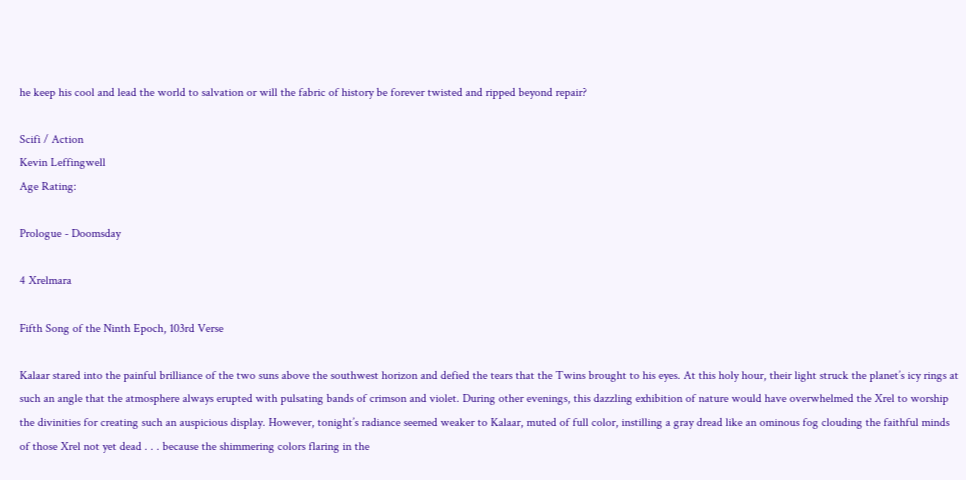he keep his cool and lead the world to salvation or will the fabric of history be forever twisted and ripped beyond repair?

Scifi / Action
Kevin Leffingwell
Age Rating:

Prologue - Doomsday

4 Xrelmara

Fifth Song of the Ninth Epoch, 103rd Verse

Kalaar stared into the painful brilliance of the two suns above the southwest horizon and defied the tears that the Twins brought to his eyes. At this holy hour, their light struck the planet’s icy rings at such an angle that the atmosphere always erupted with pulsating bands of crimson and violet. During other evenings, this dazzling exhibition of nature would have overwhelmed the Xrel to worship the divinities for creating such an auspicious display. However, tonight’s radiance seemed weaker to Kalaar, muted of full color, instilling a gray dread like an ominous fog clouding the faithful minds of those Xrel not yet dead . . . because the shimmering colors flaring in the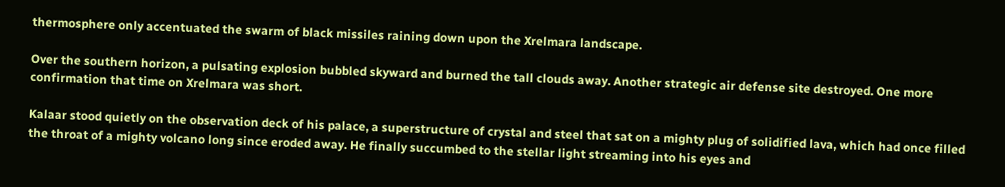thermosphere only accentuated the swarm of black missiles raining down upon the Xrelmara landscape.

Over the southern horizon, a pulsating explosion bubbled skyward and burned the tall clouds away. Another strategic air defense site destroyed. One more confirmation that time on Xrelmara was short.

Kalaar stood quietly on the observation deck of his palace, a superstructure of crystal and steel that sat on a mighty plug of solidified lava, which had once filled the throat of a mighty volcano long since eroded away. He finally succumbed to the stellar light streaming into his eyes and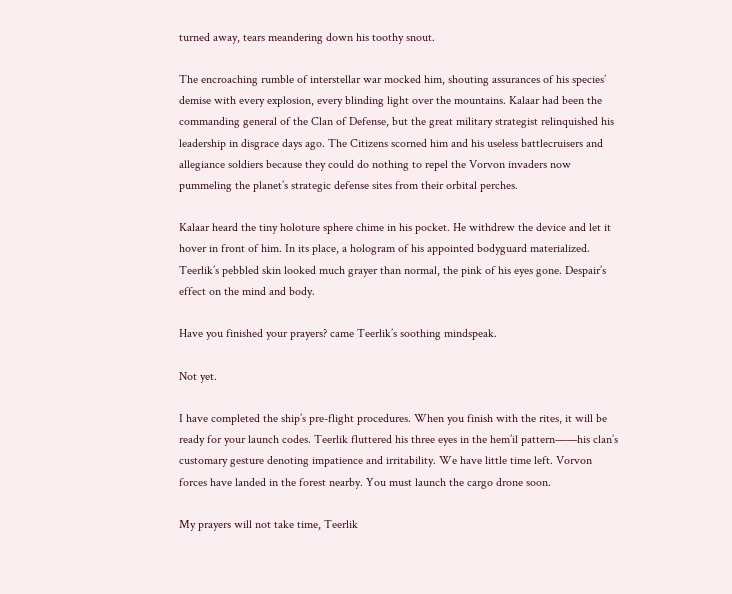turned away, tears meandering down his toothy snout.

The encroaching rumble of interstellar war mocked him, shouting assurances of his species’ demise with every explosion, every blinding light over the mountains. Kalaar had been the commanding general of the Clan of Defense, but the great military strategist relinquished his leadership in disgrace days ago. The Citizens scorned him and his useless battlecruisers and allegiance soldiers because they could do nothing to repel the Vorvon invaders now pummeling the planet’s strategic defense sites from their orbital perches.

Kalaar heard the tiny holoture sphere chime in his pocket. He withdrew the device and let it hover in front of him. In its place, a hologram of his appointed bodyguard materialized. Teerlik’s pebbled skin looked much grayer than normal, the pink of his eyes gone. Despair’s effect on the mind and body.

Have you finished your prayers? came Teerlik’s soothing mindspeak.

Not yet.

I have completed the ship’s pre-flight procedures. When you finish with the rites, it will be ready for your launch codes. Teerlik fluttered his three eyes in the hem’il pattern——his clan’s customary gesture denoting impatience and irritability. We have little time left. Vorvon forces have landed in the forest nearby. You must launch the cargo drone soon.

My prayers will not take time, Teerlik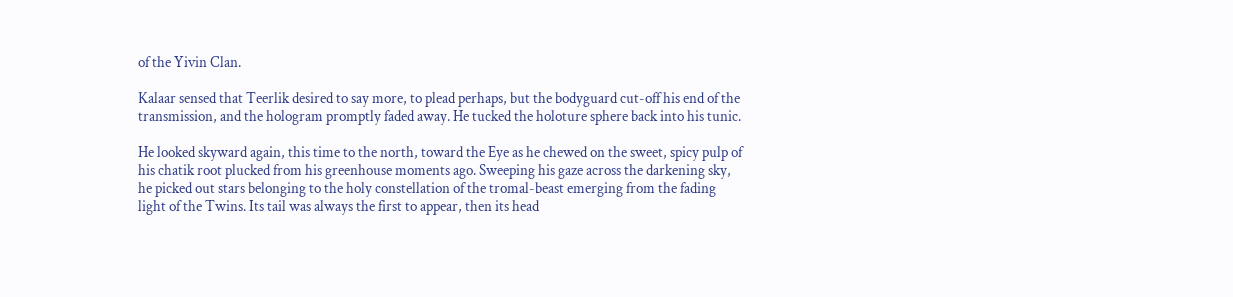of the Yivin Clan.

Kalaar sensed that Teerlik desired to say more, to plead perhaps, but the bodyguard cut-off his end of the transmission, and the hologram promptly faded away. He tucked the holoture sphere back into his tunic.

He looked skyward again, this time to the north, toward the Eye as he chewed on the sweet, spicy pulp of his chatik root plucked from his greenhouse moments ago. Sweeping his gaze across the darkening sky, he picked out stars belonging to the holy constellation of the tromal-beast emerging from the fading light of the Twins. Its tail was always the first to appear, then its head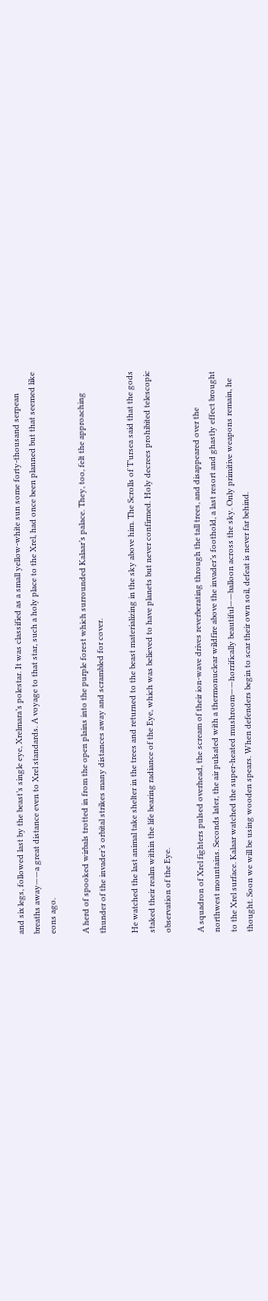and six legs, followed last by the beast’s single eye, Xrelmara’s polestar. It was classified as a small yellow-white sun some forty-thousand serpean breaths away——a great distance even to Xrel standards. A voyage to that star, such a holy place to the Xrel, had once been planned but that seemed like eons ago.

A herd of spooked wirbals trotted in from the open plains into the purple forest which surrounded Kalaar’s palace. They, too, felt the approaching thunder of the invader’s orbital strikes many distances away and scrambled for cover.

He watched the last animal take shelter in the trees and returned to the beast materializing in the sky above him. The Scrolls of T’ursea said that the gods staked their realm within the life bearing radiance of the Eye, which was believed to have planets but never confirmed. Holy decrees prohibited telescopic observation of the Eye.

A squadron of Xrel fighters pulsed overhead, the scream of their ion-wave drives reverberating through the tall trees, and disappeared over the northwest mountains. Seconds later, the air pulsated with a thermonuclear wildfire above the invader’s foothold, a last resort and ghastly effect brought to the Xrel surface. Kalaar watched the super-heated mushroom——horrifically beautiful——balloon across the sky. Only primitive weapons remain, he thought. Soon we will be using wooden spears. When defenders begin to scar their own soil, defeat is never far behind.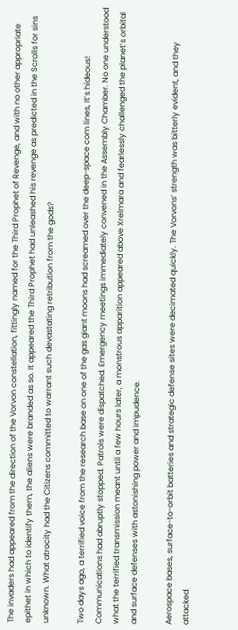The invaders had appeared from the direction of the Vorvon constellation, fittingly named for the Third Prophet of Revenge, and with no other appropriate epithet in which to identify them, the aliens were branded as so. It appeared the Third Prophet had unleashed his revenge as predicted in the Scrolls for sins unknown. What atrocity had the Citizens committed to warrant such devastating retribution from the gods?

Two days ago, a terrified voice from the research base on one of the gas giant moons had screamed over the deep-space com lines, It’s hideous! Communications had abruptly stopped. Patrols were dispatched. Emergency meetings immediately convened in the Assembly Chamber. No one understood what the terrified transmission meant until a few hours later, a monstrous apparition appeared above Xrelmara and fearlessly challenged the planet’s orbital and surface defenses with astonishing power and impudence.

Aerospace bases, surface-to-orbit batteries and strategic defense sites were decimated quickly. The Vorvons’ strength was bitterly evident, and they attacked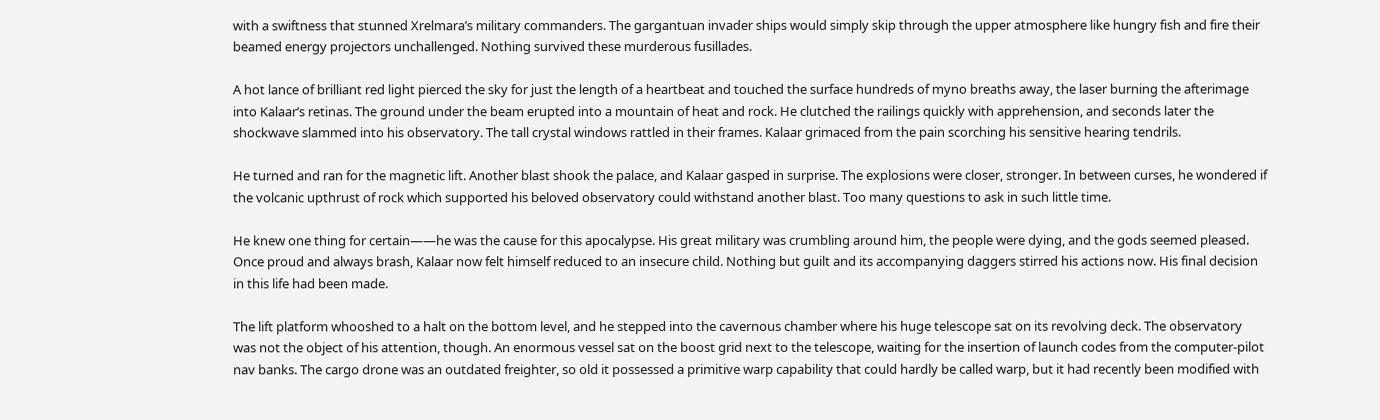with a swiftness that stunned Xrelmara’s military commanders. The gargantuan invader ships would simply skip through the upper atmosphere like hungry fish and fire their beamed energy projectors unchallenged. Nothing survived these murderous fusillades.

A hot lance of brilliant red light pierced the sky for just the length of a heartbeat and touched the surface hundreds of myno breaths away, the laser burning the afterimage into Kalaar’s retinas. The ground under the beam erupted into a mountain of heat and rock. He clutched the railings quickly with apprehension, and seconds later the shockwave slammed into his observatory. The tall crystal windows rattled in their frames. Kalaar grimaced from the pain scorching his sensitive hearing tendrils.

He turned and ran for the magnetic lift. Another blast shook the palace, and Kalaar gasped in surprise. The explosions were closer, stronger. In between curses, he wondered if the volcanic upthrust of rock which supported his beloved observatory could withstand another blast. Too many questions to ask in such little time.

He knew one thing for certain——he was the cause for this apocalypse. His great military was crumbling around him, the people were dying, and the gods seemed pleased. Once proud and always brash, Kalaar now felt himself reduced to an insecure child. Nothing but guilt and its accompanying daggers stirred his actions now. His final decision in this life had been made.

The lift platform whooshed to a halt on the bottom level, and he stepped into the cavernous chamber where his huge telescope sat on its revolving deck. The observatory was not the object of his attention, though. An enormous vessel sat on the boost grid next to the telescope, waiting for the insertion of launch codes from the computer-pilot nav banks. The cargo drone was an outdated freighter, so old it possessed a primitive warp capability that could hardly be called warp, but it had recently been modified with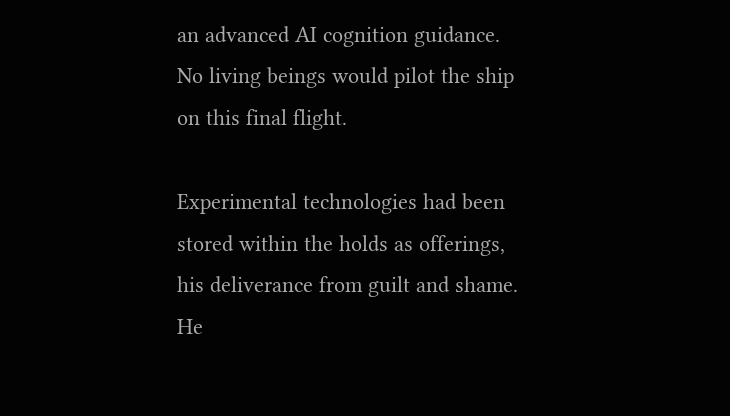an advanced AI cognition guidance. No living beings would pilot the ship on this final flight.

Experimental technologies had been stored within the holds as offerings, his deliverance from guilt and shame. He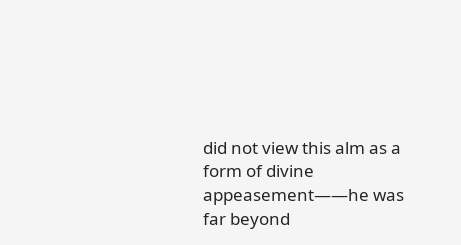did not view this alm as a form of divine appeasement——he was far beyond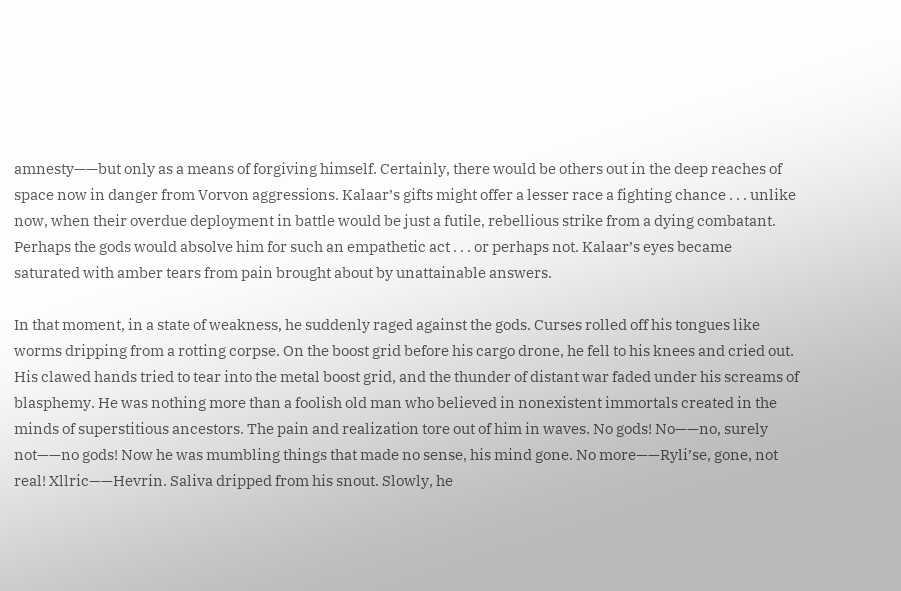amnesty——but only as a means of forgiving himself. Certainly, there would be others out in the deep reaches of space now in danger from Vorvon aggressions. Kalaar’s gifts might offer a lesser race a fighting chance . . . unlike now, when their overdue deployment in battle would be just a futile, rebellious strike from a dying combatant. Perhaps the gods would absolve him for such an empathetic act . . . or perhaps not. Kalaar’s eyes became saturated with amber tears from pain brought about by unattainable answers.

In that moment, in a state of weakness, he suddenly raged against the gods. Curses rolled off his tongues like worms dripping from a rotting corpse. On the boost grid before his cargo drone, he fell to his knees and cried out. His clawed hands tried to tear into the metal boost grid, and the thunder of distant war faded under his screams of blasphemy. He was nothing more than a foolish old man who believed in nonexistent immortals created in the minds of superstitious ancestors. The pain and realization tore out of him in waves. No gods! No——no, surely not——no gods! Now he was mumbling things that made no sense, his mind gone. No more——Ryli’se, gone, not real! Xllric——Hevrin. Saliva dripped from his snout. Slowly, he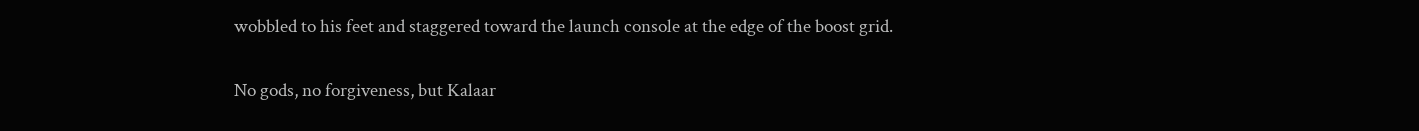wobbled to his feet and staggered toward the launch console at the edge of the boost grid.

No gods, no forgiveness, but Kalaar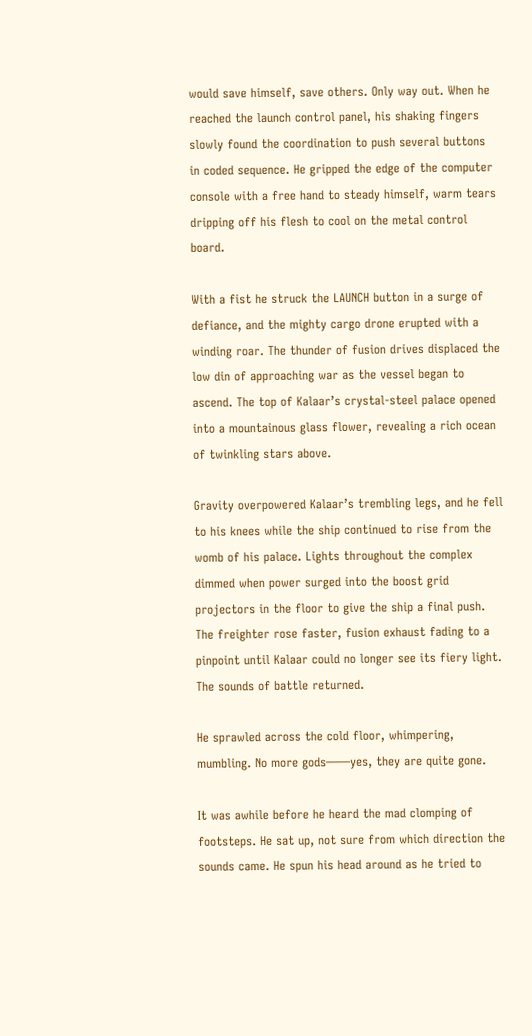would save himself, save others. Only way out. When he reached the launch control panel, his shaking fingers slowly found the coordination to push several buttons in coded sequence. He gripped the edge of the computer console with a free hand to steady himself, warm tears dripping off his flesh to cool on the metal control board.

With a fist he struck the LAUNCH button in a surge of defiance, and the mighty cargo drone erupted with a winding roar. The thunder of fusion drives displaced the low din of approaching war as the vessel began to ascend. The top of Kalaar’s crystal-steel palace opened into a mountainous glass flower, revealing a rich ocean of twinkling stars above.

Gravity overpowered Kalaar’s trembling legs, and he fell to his knees while the ship continued to rise from the womb of his palace. Lights throughout the complex dimmed when power surged into the boost grid projectors in the floor to give the ship a final push. The freighter rose faster, fusion exhaust fading to a pinpoint until Kalaar could no longer see its fiery light. The sounds of battle returned.

He sprawled across the cold floor, whimpering, mumbling. No more gods——yes, they are quite gone.

It was awhile before he heard the mad clomping of footsteps. He sat up, not sure from which direction the sounds came. He spun his head around as he tried to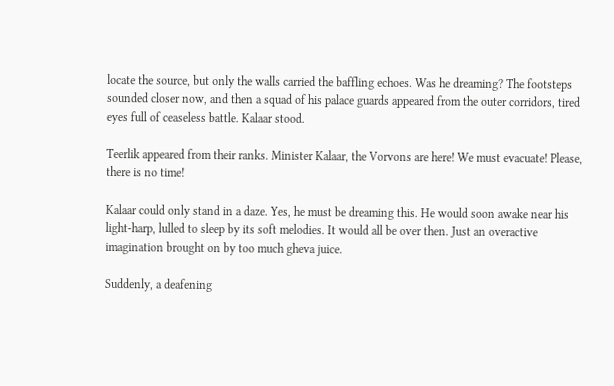locate the source, but only the walls carried the baffling echoes. Was he dreaming? The footsteps sounded closer now, and then a squad of his palace guards appeared from the outer corridors, tired eyes full of ceaseless battle. Kalaar stood.

Teerlik appeared from their ranks. Minister Kalaar, the Vorvons are here! We must evacuate! Please, there is no time!

Kalaar could only stand in a daze. Yes, he must be dreaming this. He would soon awake near his light-harp, lulled to sleep by its soft melodies. It would all be over then. Just an overactive imagination brought on by too much gheva juice.

Suddenly, a deafening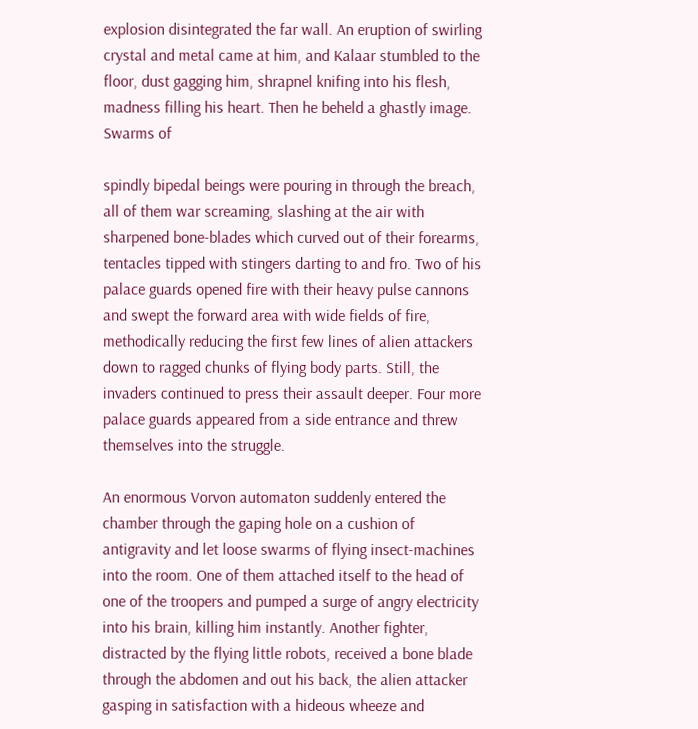explosion disintegrated the far wall. An eruption of swirling crystal and metal came at him, and Kalaar stumbled to the floor, dust gagging him, shrapnel knifing into his flesh, madness filling his heart. Then he beheld a ghastly image. Swarms of

spindly bipedal beings were pouring in through the breach, all of them war screaming, slashing at the air with sharpened bone-blades which curved out of their forearms, tentacles tipped with stingers darting to and fro. Two of his palace guards opened fire with their heavy pulse cannons and swept the forward area with wide fields of fire, methodically reducing the first few lines of alien attackers down to ragged chunks of flying body parts. Still, the invaders continued to press their assault deeper. Four more palace guards appeared from a side entrance and threw themselves into the struggle.

An enormous Vorvon automaton suddenly entered the chamber through the gaping hole on a cushion of antigravity and let loose swarms of flying insect-machines into the room. One of them attached itself to the head of one of the troopers and pumped a surge of angry electricity into his brain, killing him instantly. Another fighter, distracted by the flying little robots, received a bone blade through the abdomen and out his back, the alien attacker gasping in satisfaction with a hideous wheeze and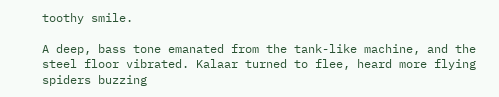toothy smile.

A deep, bass tone emanated from the tank-like machine, and the steel floor vibrated. Kalaar turned to flee, heard more flying spiders buzzing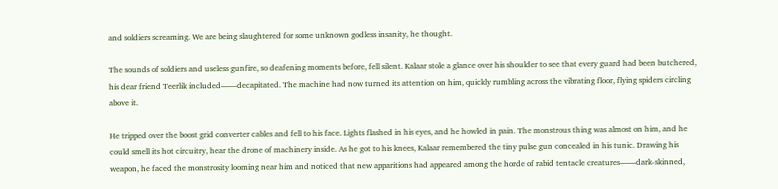and soldiers screaming. We are being slaughtered for some unknown godless insanity, he thought.

The sounds of soldiers and useless gunfire, so deafening moments before, fell silent. Kalaar stole a glance over his shoulder to see that every guard had been butchered, his dear friend Teerlik included——decapitated. The machine had now turned its attention on him, quickly rumbling across the vibrating floor, flying spiders circling above it.

He tripped over the boost grid converter cables and fell to his face. Lights flashed in his eyes, and he howled in pain. The monstrous thing was almost on him, and he could smell its hot circuitry, hear the drone of machinery inside. As he got to his knees, Kalaar remembered the tiny pulse gun concealed in his tunic. Drawing his weapon, he faced the monstrosity looming near him and noticed that new apparitions had appeared among the horde of rabid tentacle creatures——dark-skinned,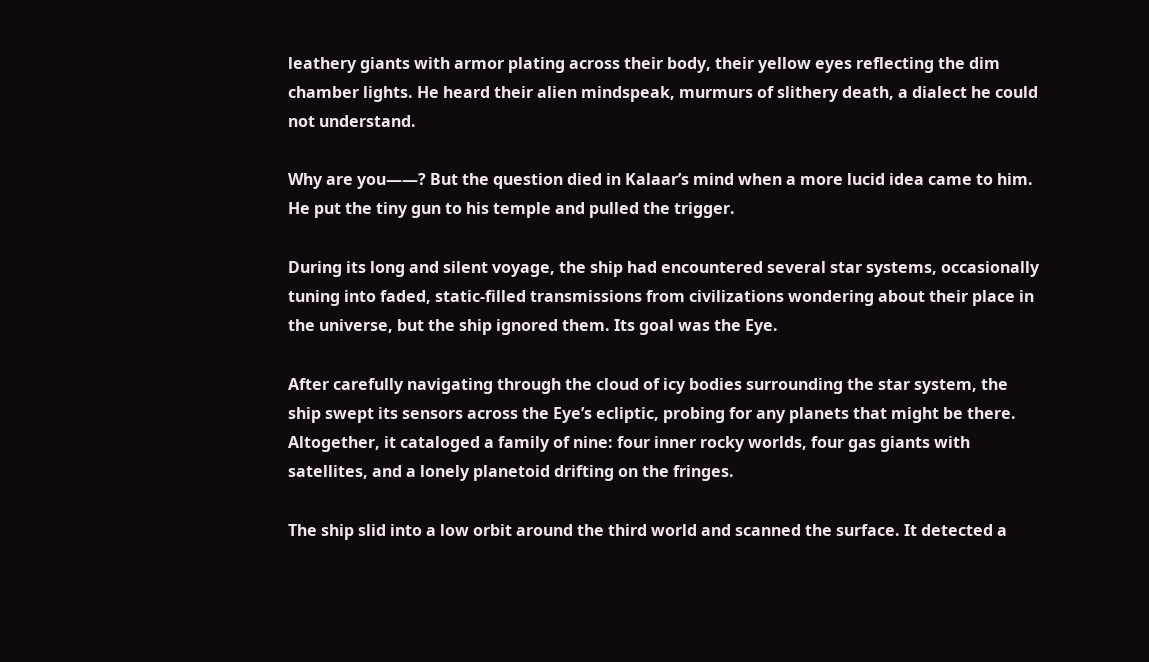leathery giants with armor plating across their body, their yellow eyes reflecting the dim chamber lights. He heard their alien mindspeak, murmurs of slithery death, a dialect he could not understand.

Why are you——? But the question died in Kalaar’s mind when a more lucid idea came to him. He put the tiny gun to his temple and pulled the trigger.

During its long and silent voyage, the ship had encountered several star systems, occasionally tuning into faded, static-filled transmissions from civilizations wondering about their place in the universe, but the ship ignored them. Its goal was the Eye.

After carefully navigating through the cloud of icy bodies surrounding the star system, the ship swept its sensors across the Eye’s ecliptic, probing for any planets that might be there. Altogether, it cataloged a family of nine: four inner rocky worlds, four gas giants with satellites, and a lonely planetoid drifting on the fringes.

The ship slid into a low orbit around the third world and scanned the surface. It detected a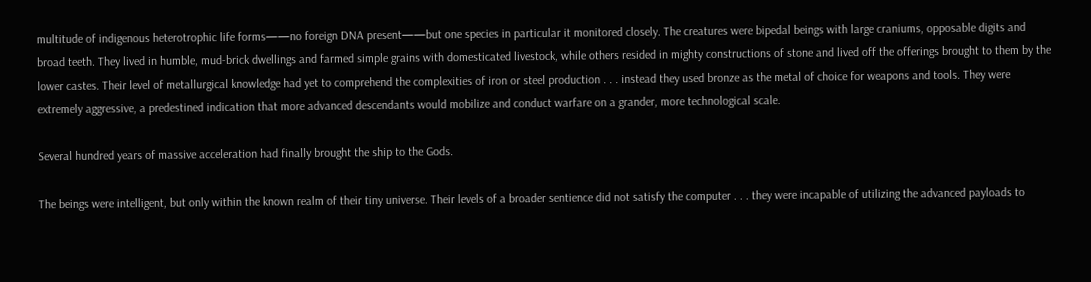multitude of indigenous heterotrophic life forms——no foreign DNA present——but one species in particular it monitored closely. The creatures were bipedal beings with large craniums, opposable digits and broad teeth. They lived in humble, mud-brick dwellings and farmed simple grains with domesticated livestock, while others resided in mighty constructions of stone and lived off the offerings brought to them by the lower castes. Their level of metallurgical knowledge had yet to comprehend the complexities of iron or steel production . . . instead they used bronze as the metal of choice for weapons and tools. They were extremely aggressive, a predestined indication that more advanced descendants would mobilize and conduct warfare on a grander, more technological scale.

Several hundred years of massive acceleration had finally brought the ship to the Gods.

The beings were intelligent, but only within the known realm of their tiny universe. Their levels of a broader sentience did not satisfy the computer . . . they were incapable of utilizing the advanced payloads to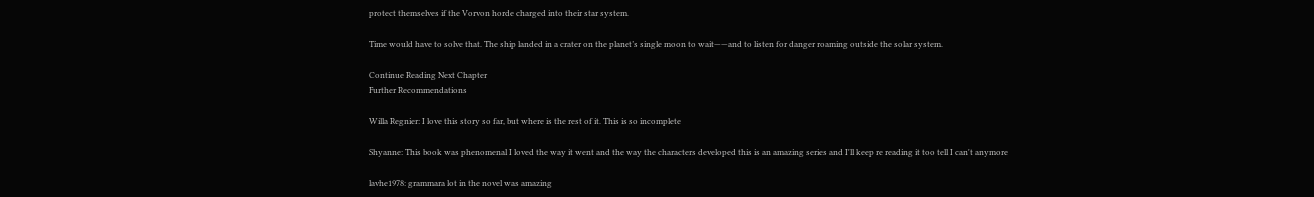protect themselves if the Vorvon horde charged into their star system.

Time would have to solve that. The ship landed in a crater on the planet’s single moon to wait——and to listen for danger roaming outside the solar system.

Continue Reading Next Chapter
Further Recommendations

Willa Regnier: I love this story so far, but where is the rest of it. This is so incomplete

Shyanne: This book was phenomenal I loved the way it went and the way the characters developed this is an amazing series and I'll keep re reading it too tell I can't anymore

lavhe1978: grammara lot in the novel was amazing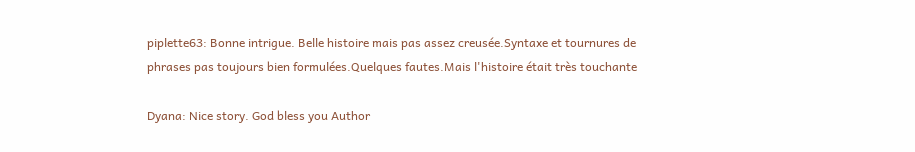piplette63: Bonne intrigue. Belle histoire mais pas assez creusée.Syntaxe et tournures de phrases pas toujours bien formulées.Quelques fautes.Mais l'histoire était très touchante

Dyana: Nice story. God bless you Author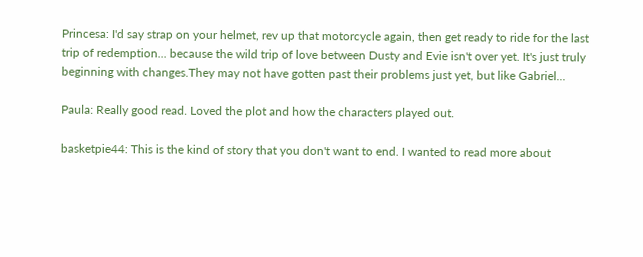Princesa: I'd say strap on your helmet, rev up that motorcycle again, then get ready to ride for the last trip of redemption... because the wild trip of love between Dusty and Evie isn't over yet. It's just truly beginning with changes.They may not have gotten past their problems just yet, but like Gabriel...

Paula: Really good read. Loved the plot and how the characters played out.

basketpie44: This is the kind of story that you don't want to end. I wanted to read more about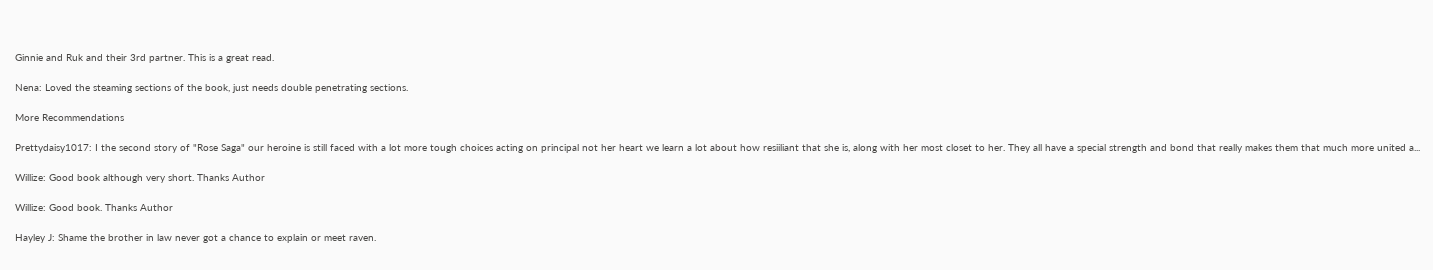Ginnie and Ruk and their 3rd partner. This is a great read.

Nena: Loved the steaming sections of the book, just needs double penetrating sections.

More Recommendations

Prettydaisy1017: I the second story of "Rose Saga" our heroine is still faced with a lot more tough choices acting on principal not her heart we learn a lot about how resiiliant that she is, along with her most closet to her. They all have a special strength and bond that really makes them that much more united a...

Willize: Good book although very short. Thanks Author

Willize: Good book. Thanks Author

Hayley J: Shame the brother in law never got a chance to explain or meet raven.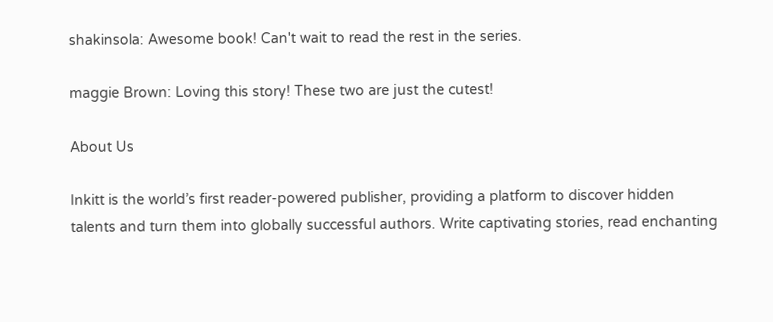shakinsola: Awesome book! Can't wait to read the rest in the series.

maggie Brown: Loving this story! These two are just the cutest!

About Us

Inkitt is the world’s first reader-powered publisher, providing a platform to discover hidden talents and turn them into globally successful authors. Write captivating stories, read enchanting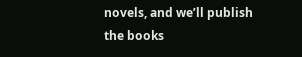novels, and we’ll publish the books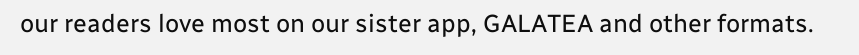our readers love most on our sister app, GALATEA and other formats.